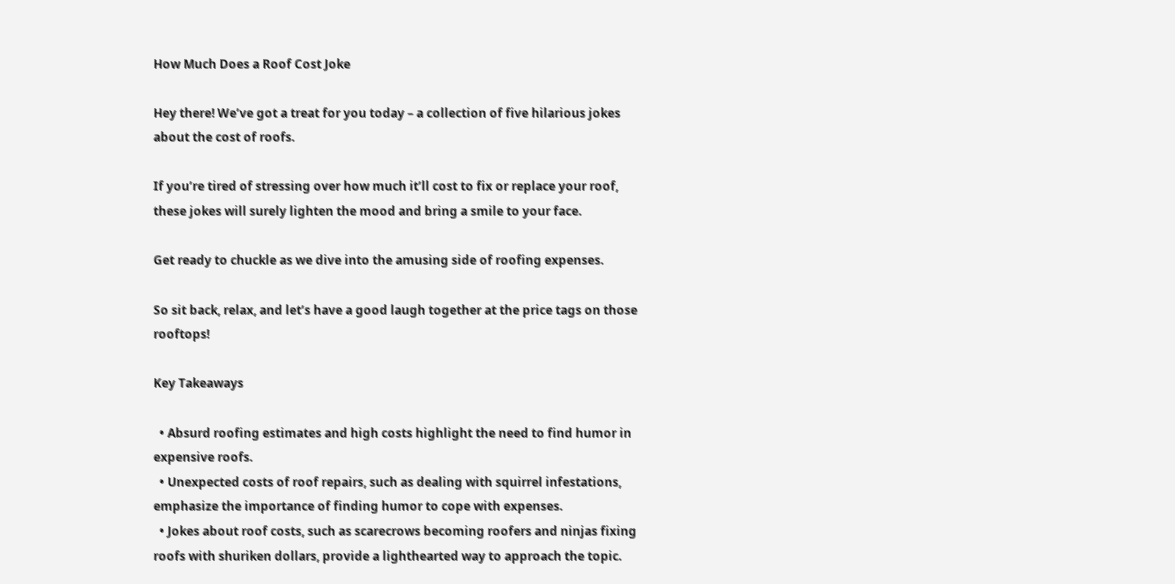How Much Does a Roof Cost Joke

Hey there! We’ve got a treat for you today – a collection of five hilarious jokes about the cost of roofs.

If you’re tired of stressing over how much it’ll cost to fix or replace your roof, these jokes will surely lighten the mood and bring a smile to your face.

Get ready to chuckle as we dive into the amusing side of roofing expenses.

So sit back, relax, and let’s have a good laugh together at the price tags on those rooftops!

Key Takeaways

  • Absurd roofing estimates and high costs highlight the need to find humor in expensive roofs.
  • Unexpected costs of roof repairs, such as dealing with squirrel infestations, emphasize the importance of finding humor to cope with expenses.
  • Jokes about roof costs, such as scarecrows becoming roofers and ninjas fixing roofs with shuriken dollars, provide a lighthearted way to approach the topic.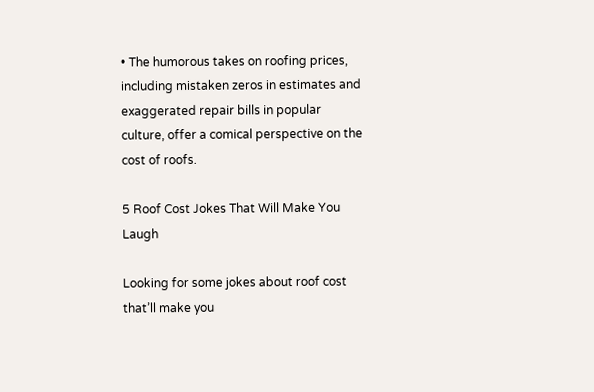• The humorous takes on roofing prices, including mistaken zeros in estimates and exaggerated repair bills in popular culture, offer a comical perspective on the cost of roofs.

5 Roof Cost Jokes That Will Make You Laugh

Looking for some jokes about roof cost that’ll make you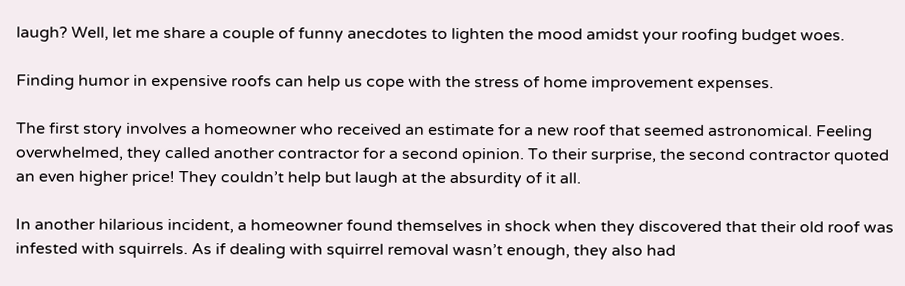laugh? Well, let me share a couple of funny anecdotes to lighten the mood amidst your roofing budget woes.

Finding humor in expensive roofs can help us cope with the stress of home improvement expenses.

The first story involves a homeowner who received an estimate for a new roof that seemed astronomical. Feeling overwhelmed, they called another contractor for a second opinion. To their surprise, the second contractor quoted an even higher price! They couldn’t help but laugh at the absurdity of it all.

In another hilarious incident, a homeowner found themselves in shock when they discovered that their old roof was infested with squirrels. As if dealing with squirrel removal wasn’t enough, they also had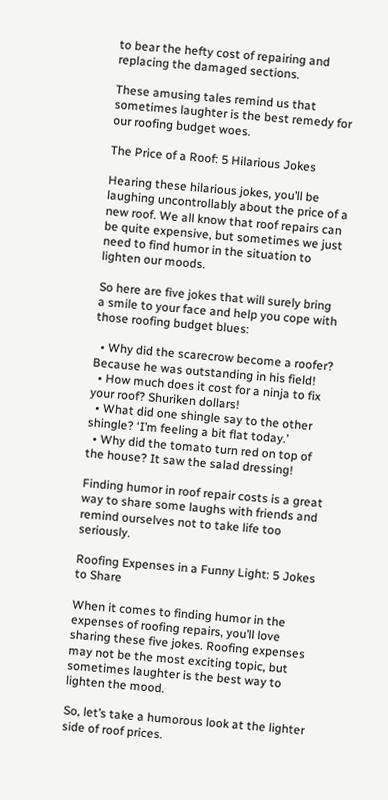to bear the hefty cost of repairing and replacing the damaged sections.

These amusing tales remind us that sometimes laughter is the best remedy for our roofing budget woes.

The Price of a Roof: 5 Hilarious Jokes

Hearing these hilarious jokes, you’ll be laughing uncontrollably about the price of a new roof. We all know that roof repairs can be quite expensive, but sometimes we just need to find humor in the situation to lighten our moods.

So here are five jokes that will surely bring a smile to your face and help you cope with those roofing budget blues:

  • Why did the scarecrow become a roofer? Because he was outstanding in his field!
  • How much does it cost for a ninja to fix your roof? Shuriken dollars!
  • What did one shingle say to the other shingle? ‘I’m feeling a bit flat today.’
  • Why did the tomato turn red on top of the house? It saw the salad dressing!

Finding humor in roof repair costs is a great way to share some laughs with friends and remind ourselves not to take life too seriously.

Roofing Expenses in a Funny Light: 5 Jokes to Share

When it comes to finding humor in the expenses of roofing repairs, you’ll love sharing these five jokes. Roofing expenses may not be the most exciting topic, but sometimes laughter is the best way to lighten the mood.

So, let’s take a humorous look at the lighter side of roof prices.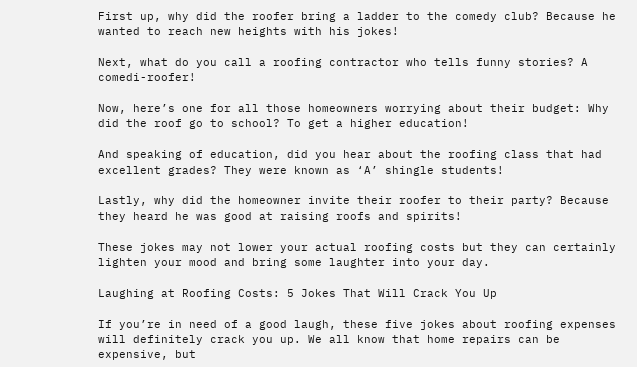First up, why did the roofer bring a ladder to the comedy club? Because he wanted to reach new heights with his jokes!

Next, what do you call a roofing contractor who tells funny stories? A comedi-roofer!

Now, here’s one for all those homeowners worrying about their budget: Why did the roof go to school? To get a higher education!

And speaking of education, did you hear about the roofing class that had excellent grades? They were known as ‘A’ shingle students!

Lastly, why did the homeowner invite their roofer to their party? Because they heard he was good at raising roofs and spirits!

These jokes may not lower your actual roofing costs but they can certainly lighten your mood and bring some laughter into your day.

Laughing at Roofing Costs: 5 Jokes That Will Crack You Up

If you’re in need of a good laugh, these five jokes about roofing expenses will definitely crack you up. We all know that home repairs can be expensive, but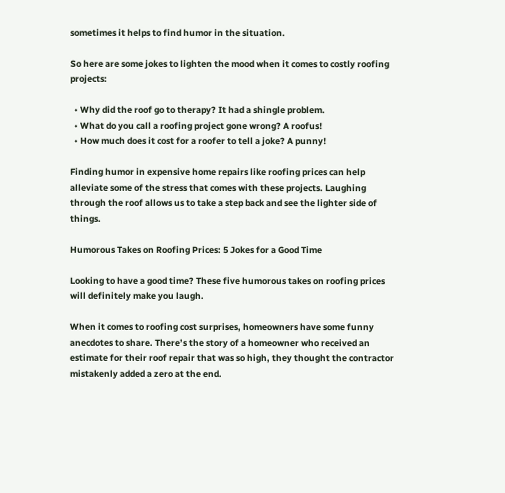sometimes it helps to find humor in the situation.

So here are some jokes to lighten the mood when it comes to costly roofing projects:

  • Why did the roof go to therapy? It had a shingle problem.
  • What do you call a roofing project gone wrong? A roofus!
  • How much does it cost for a roofer to tell a joke? A punny!

Finding humor in expensive home repairs like roofing prices can help alleviate some of the stress that comes with these projects. Laughing through the roof allows us to take a step back and see the lighter side of things.

Humorous Takes on Roofing Prices: 5 Jokes for a Good Time

Looking to have a good time? These five humorous takes on roofing prices will definitely make you laugh.

When it comes to roofing cost surprises, homeowners have some funny anecdotes to share. There’s the story of a homeowner who received an estimate for their roof repair that was so high, they thought the contractor mistakenly added a zero at the end.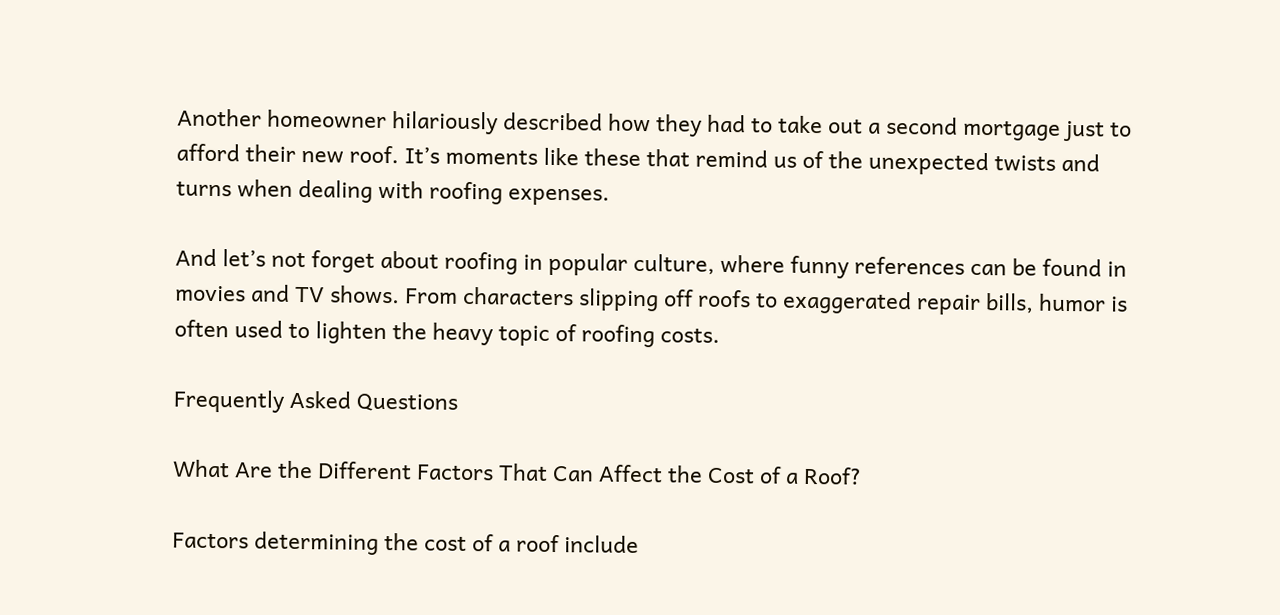Another homeowner hilariously described how they had to take out a second mortgage just to afford their new roof. It’s moments like these that remind us of the unexpected twists and turns when dealing with roofing expenses.

And let’s not forget about roofing in popular culture, where funny references can be found in movies and TV shows. From characters slipping off roofs to exaggerated repair bills, humor is often used to lighten the heavy topic of roofing costs.

Frequently Asked Questions

What Are the Different Factors That Can Affect the Cost of a Roof?

Factors determining the cost of a roof include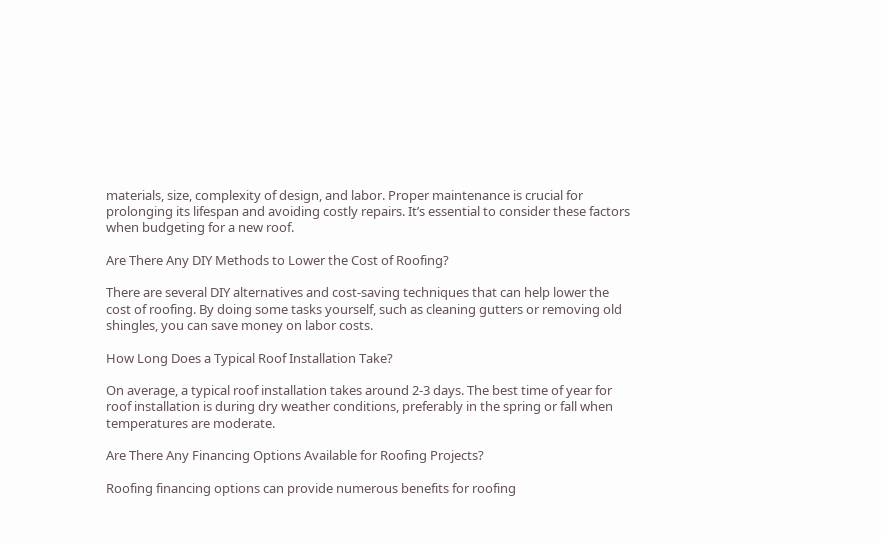materials, size, complexity of design, and labor. Proper maintenance is crucial for prolonging its lifespan and avoiding costly repairs. It’s essential to consider these factors when budgeting for a new roof.

Are There Any DIY Methods to Lower the Cost of Roofing?

There are several DIY alternatives and cost-saving techniques that can help lower the cost of roofing. By doing some tasks yourself, such as cleaning gutters or removing old shingles, you can save money on labor costs.

How Long Does a Typical Roof Installation Take?

On average, a typical roof installation takes around 2-3 days. The best time of year for roof installation is during dry weather conditions, preferably in the spring or fall when temperatures are moderate.

Are There Any Financing Options Available for Roofing Projects?

Roofing financing options can provide numerous benefits for roofing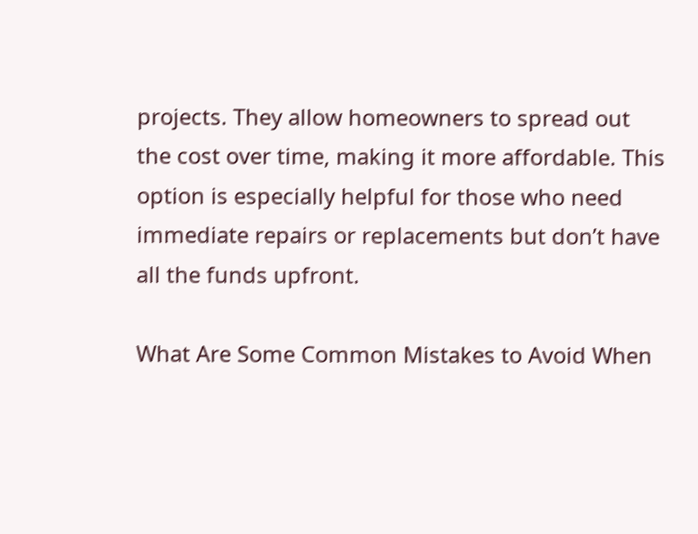projects. They allow homeowners to spread out the cost over time, making it more affordable. This option is especially helpful for those who need immediate repairs or replacements but don’t have all the funds upfront.

What Are Some Common Mistakes to Avoid When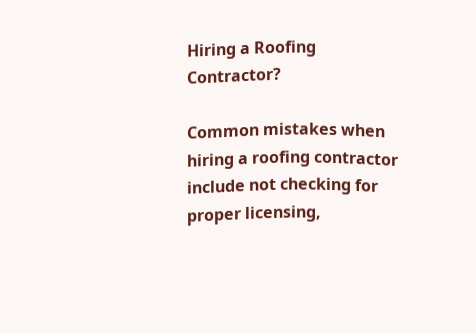Hiring a Roofing Contractor?

Common mistakes when hiring a roofing contractor include not checking for proper licensing,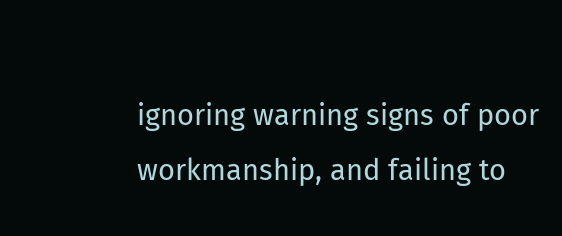ignoring warning signs of poor workmanship, and failing to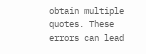obtain multiple quotes. These errors can lead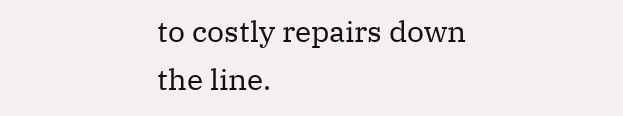to costly repairs down the line.